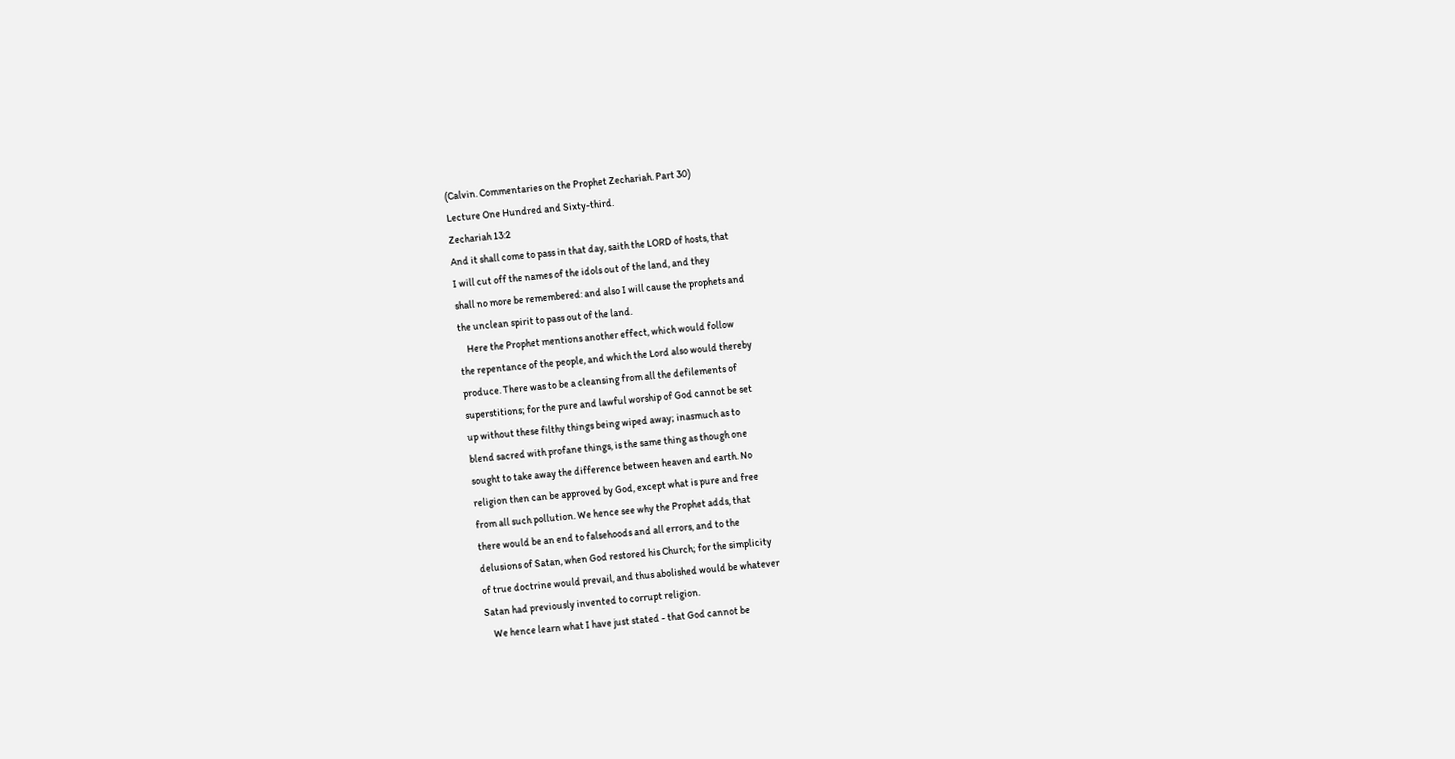(Calvin. Commentaries on the Prophet Zechariah. Part 30)
Lecture One Hundred and Sixty-third.
Zechariah 13:2
And it shall come to pass in that day, saith the LORD of hosts, that
I will cut off the names of the idols out of the land, and they
shall no more be remembered: and also I will cause the prophets and
the unclean spirit to pass out of the land.
    Here the Prophet mentions another effect, which would follow
the repentance of the people, and which the Lord also would thereby
produce. There was to be a cleansing from all the defilements of
superstitions; for the pure and lawful worship of God cannot be set
up without these filthy things being wiped away; inasmuch as to
blend sacred with profane things, is the same thing as though one
sought to take away the difference between heaven and earth. No
religion then can be approved by God, except what is pure and free
from all such pollution. We hence see why the Prophet adds, that
there would be an end to falsehoods and all errors, and to the
delusions of Satan, when God restored his Church; for the simplicity
of true doctrine would prevail, and thus abolished would be whatever
Satan had previously invented to corrupt religion.
    We hence learn what I have just stated - that God cannot be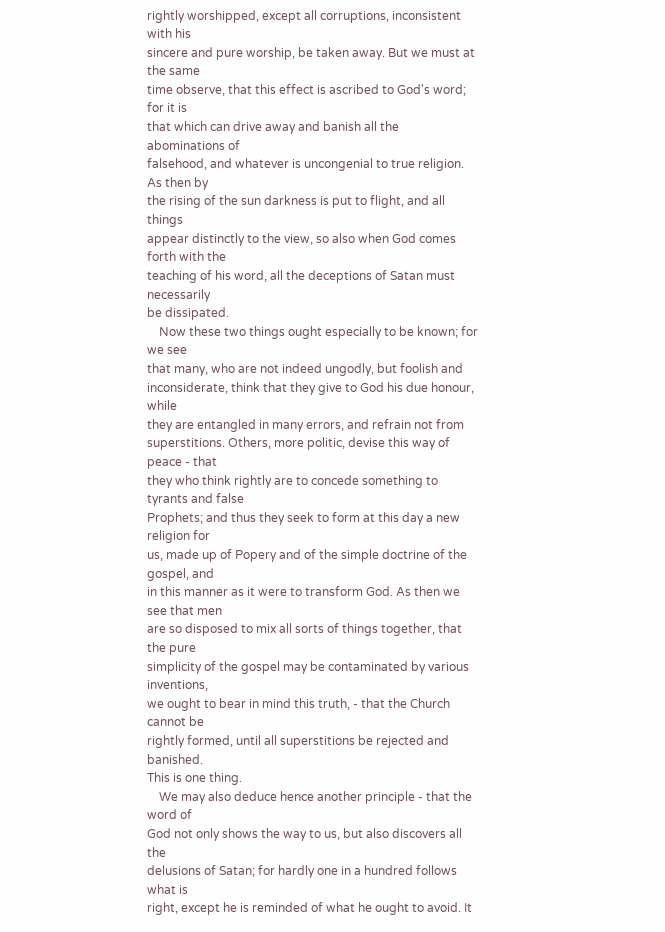rightly worshipped, except all corruptions, inconsistent with his
sincere and pure worship, be taken away. But we must at the same
time observe, that this effect is ascribed to God's word; for it is
that which can drive away and banish all the abominations of
falsehood, and whatever is uncongenial to true religion. As then by
the rising of the sun darkness is put to flight, and all things
appear distinctly to the view, so also when God comes forth with the
teaching of his word, all the deceptions of Satan must necessarily
be dissipated.
    Now these two things ought especially to be known; for we see
that many, who are not indeed ungodly, but foolish and
inconsiderate, think that they give to God his due honour, while
they are entangled in many errors, and refrain not from
superstitions. Others, more politic, devise this way of peace - that
they who think rightly are to concede something to tyrants and false
Prophets; and thus they seek to form at this day a new religion for
us, made up of Popery and of the simple doctrine of the gospel, and
in this manner as it were to transform God. As then we see that men
are so disposed to mix all sorts of things together, that the pure
simplicity of the gospel may be contaminated by various inventions,
we ought to bear in mind this truth, - that the Church cannot be
rightly formed, until all superstitions be rejected and banished.
This is one thing.
    We may also deduce hence another principle - that the word of
God not only shows the way to us, but also discovers all the
delusions of Satan; for hardly one in a hundred follows what is
right, except he is reminded of what he ought to avoid. It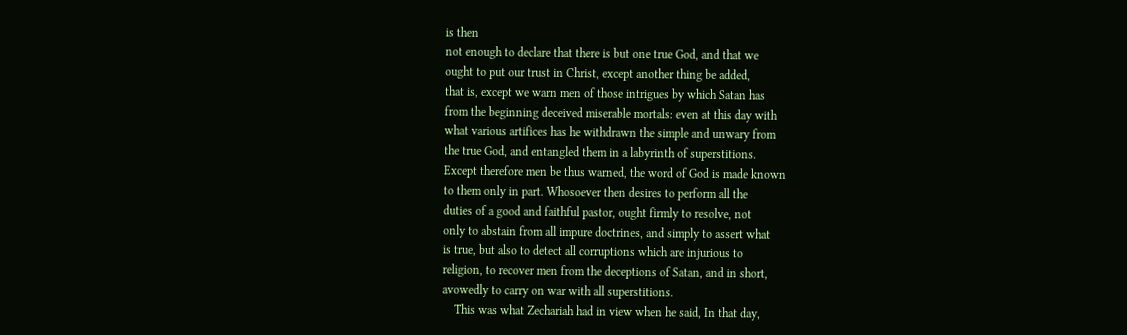is then
not enough to declare that there is but one true God, and that we
ought to put our trust in Christ, except another thing be added,
that is, except we warn men of those intrigues by which Satan has
from the beginning deceived miserable mortals: even at this day with
what various artifices has he withdrawn the simple and unwary from
the true God, and entangled them in a labyrinth of superstitions.
Except therefore men be thus warned, the word of God is made known
to them only in part. Whosoever then desires to perform all the
duties of a good and faithful pastor, ought firmly to resolve, not
only to abstain from all impure doctrines, and simply to assert what
is true, but also to detect all corruptions which are injurious to
religion, to recover men from the deceptions of Satan, and in short,
avowedly to carry on war with all superstitions.
    This was what Zechariah had in view when he said, In that day,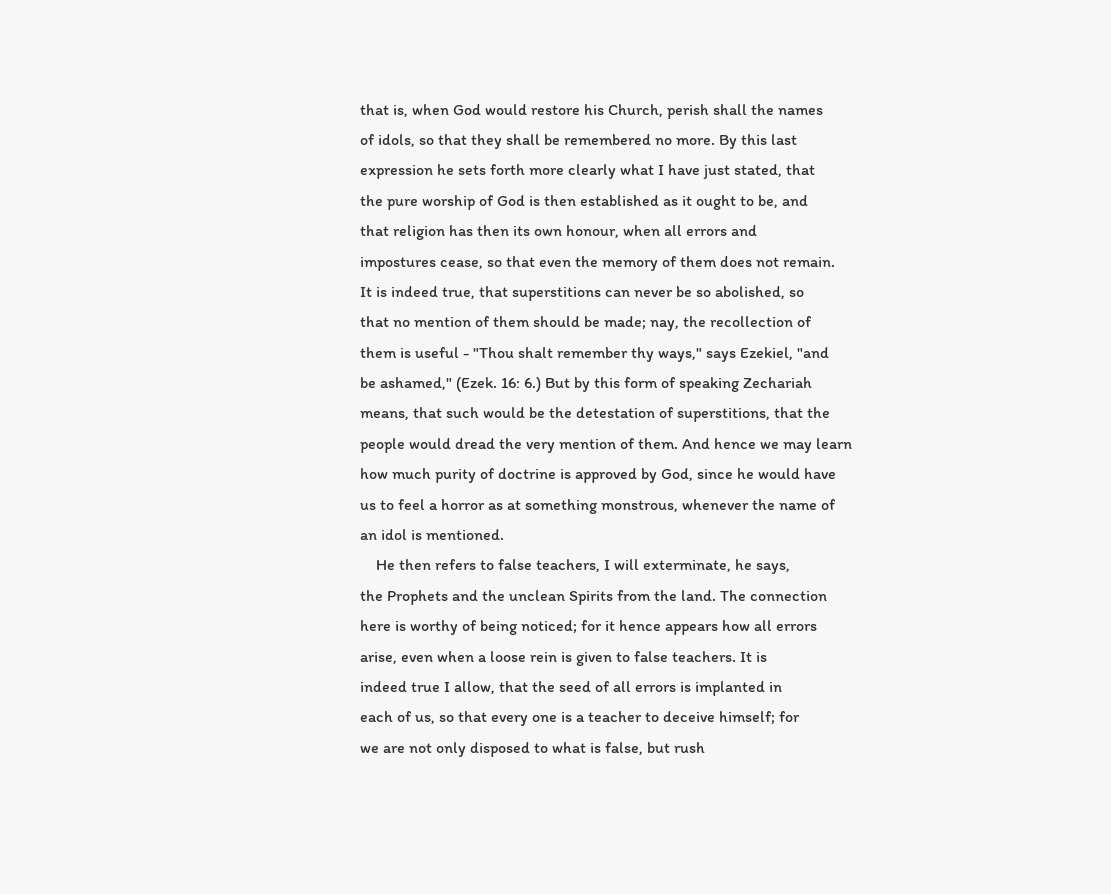that is, when God would restore his Church, perish shall the names
of idols, so that they shall be remembered no more. By this last
expression he sets forth more clearly what I have just stated, that
the pure worship of God is then established as it ought to be, and
that religion has then its own honour, when all errors and
impostures cease, so that even the memory of them does not remain.
It is indeed true, that superstitions can never be so abolished, so
that no mention of them should be made; nay, the recollection of
them is useful - "Thou shalt remember thy ways," says Ezekiel, "and
be ashamed," (Ezek. 16: 6.) But by this form of speaking Zechariah
means, that such would be the detestation of superstitions, that the
people would dread the very mention of them. And hence we may learn
how much purity of doctrine is approved by God, since he would have
us to feel a horror as at something monstrous, whenever the name of
an idol is mentioned.
    He then refers to false teachers, I will exterminate, he says,
the Prophets and the unclean Spirits from the land. The connection
here is worthy of being noticed; for it hence appears how all errors
arise, even when a loose rein is given to false teachers. It is
indeed true I allow, that the seed of all errors is implanted in
each of us, so that every one is a teacher to deceive himself; for
we are not only disposed to what is false, but rush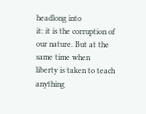headlong into
it: it is the corruption of our nature. But at the same time when
liberty is taken to teach anything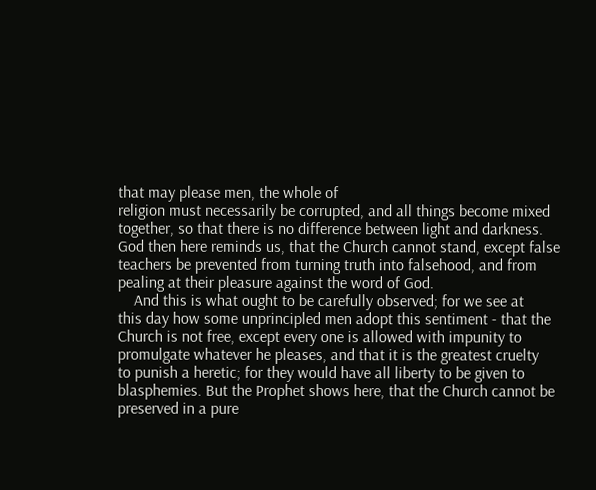that may please men, the whole of
religion must necessarily be corrupted, and all things become mixed
together, so that there is no difference between light and darkness.
God then here reminds us, that the Church cannot stand, except false
teachers be prevented from turning truth into falsehood, and from
pealing at their pleasure against the word of God.
    And this is what ought to be carefully observed; for we see at
this day how some unprincipled men adopt this sentiment - that the
Church is not free, except every one is allowed with impunity to
promulgate whatever he pleases, and that it is the greatest cruelty
to punish a heretic; for they would have all liberty to be given to
blasphemies. But the Prophet shows here, that the Church cannot be
preserved in a pure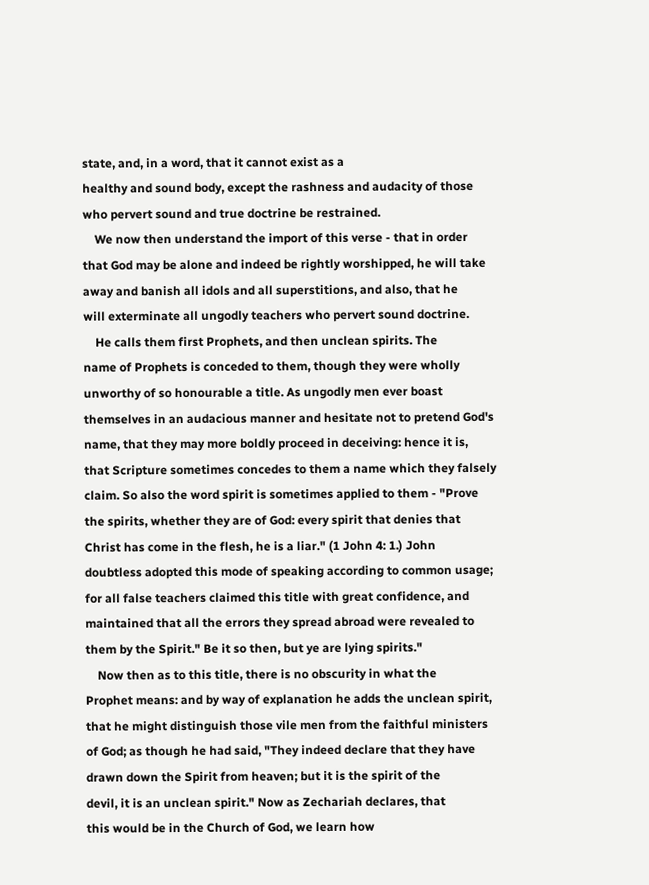state, and, in a word, that it cannot exist as a
healthy and sound body, except the rashness and audacity of those
who pervert sound and true doctrine be restrained.
    We now then understand the import of this verse - that in order
that God may be alone and indeed be rightly worshipped, he will take
away and banish all idols and all superstitions, and also, that he
will exterminate all ungodly teachers who pervert sound doctrine.
    He calls them first Prophets, and then unclean spirits. The
name of Prophets is conceded to them, though they were wholly
unworthy of so honourable a title. As ungodly men ever boast
themselves in an audacious manner and hesitate not to pretend God's
name, that they may more boldly proceed in deceiving: hence it is,
that Scripture sometimes concedes to them a name which they falsely
claim. So also the word spirit is sometimes applied to them - "Prove
the spirits, whether they are of God: every spirit that denies that
Christ has come in the flesh, he is a liar." (1 John 4: 1.) John
doubtless adopted this mode of speaking according to common usage;
for all false teachers claimed this title with great confidence, and
maintained that all the errors they spread abroad were revealed to
them by the Spirit." Be it so then, but ye are lying spirits."
    Now then as to this title, there is no obscurity in what the
Prophet means: and by way of explanation he adds the unclean spirit,
that he might distinguish those vile men from the faithful ministers
of God; as though he had said, "They indeed declare that they have
drawn down the Spirit from heaven; but it is the spirit of the
devil, it is an unclean spirit." Now as Zechariah declares, that
this would be in the Church of God, we learn how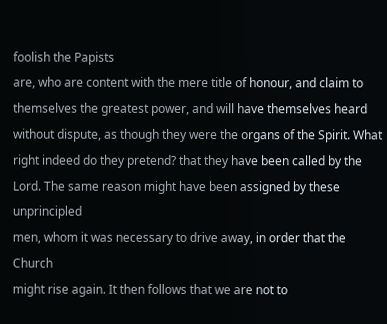foolish the Papists
are, who are content with the mere title of honour, and claim to
themselves the greatest power, and will have themselves heard
without dispute, as though they were the organs of the Spirit. What
right indeed do they pretend? that they have been called by the
Lord. The same reason might have been assigned by these unprincipled
men, whom it was necessary to drive away, in order that the Church
might rise again. It then follows that we are not to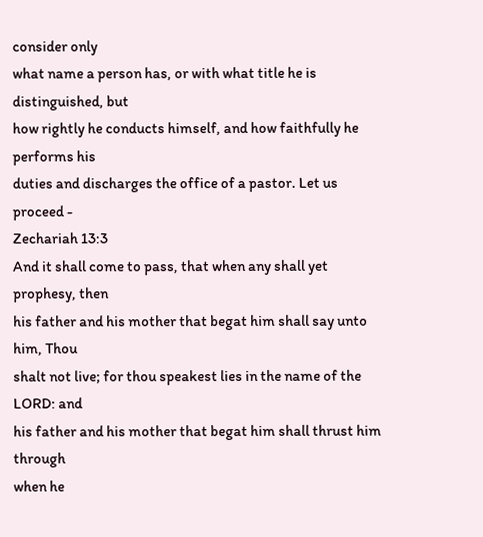consider only
what name a person has, or with what title he is distinguished, but
how rightly he conducts himself, and how faithfully he performs his
duties and discharges the office of a pastor. Let us proceed -
Zechariah 13:3
And it shall come to pass, that when any shall yet prophesy, then
his father and his mother that begat him shall say unto him, Thou
shalt not live; for thou speakest lies in the name of the LORD: and
his father and his mother that begat him shall thrust him through
when he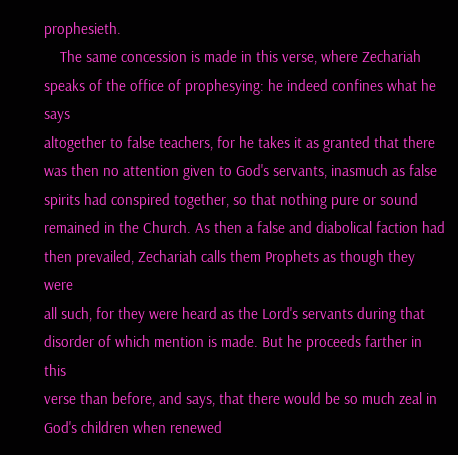prophesieth.
    The same concession is made in this verse, where Zechariah
speaks of the office of prophesying: he indeed confines what he says
altogether to false teachers, for he takes it as granted that there
was then no attention given to God's servants, inasmuch as false
spirits had conspired together, so that nothing pure or sound
remained in the Church. As then a false and diabolical faction had
then prevailed, Zechariah calls them Prophets as though they were
all such, for they were heard as the Lord's servants during that
disorder of which mention is made. But he proceeds farther in this
verse than before, and says, that there would be so much zeal in
God's children when renewed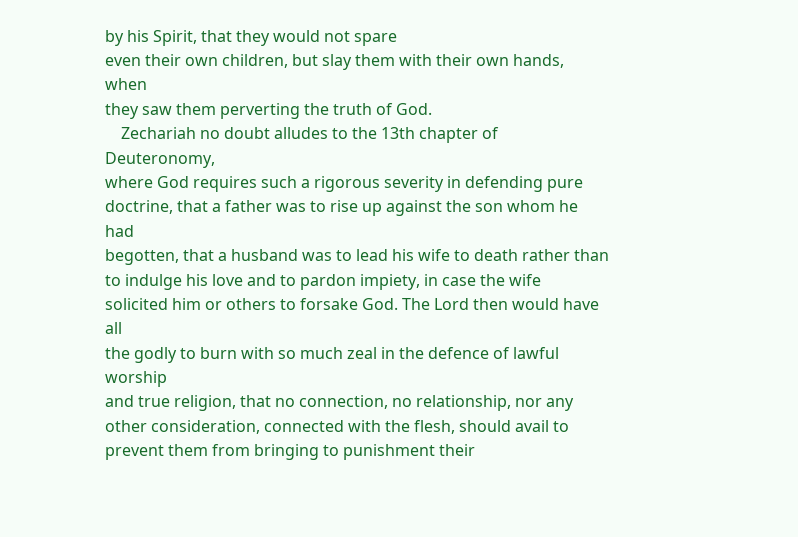by his Spirit, that they would not spare
even their own children, but slay them with their own hands, when
they saw them perverting the truth of God.
    Zechariah no doubt alludes to the 13th chapter of Deuteronomy,
where God requires such a rigorous severity in defending pure
doctrine, that a father was to rise up against the son whom he had
begotten, that a husband was to lead his wife to death rather than
to indulge his love and to pardon impiety, in case the wife
solicited him or others to forsake God. The Lord then would have all
the godly to burn with so much zeal in the defence of lawful worship
and true religion, that no connection, no relationship, nor any
other consideration, connected with the flesh, should avail to
prevent them from bringing to punishment their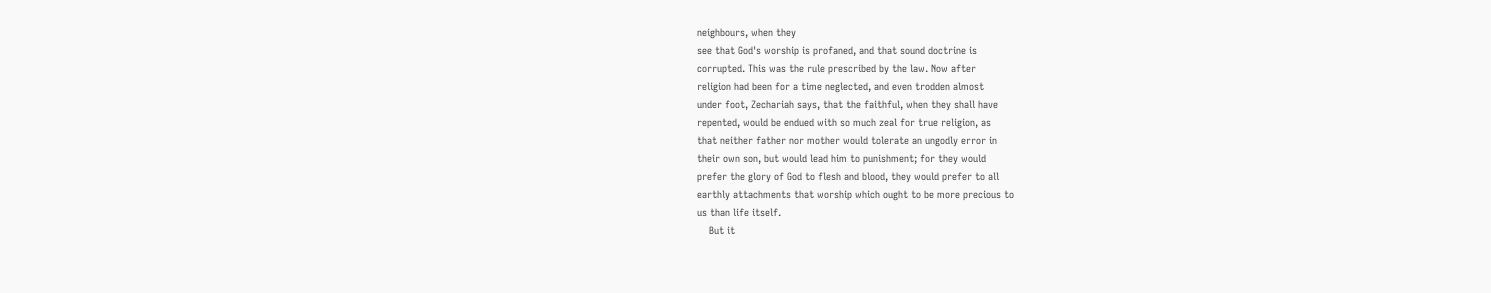neighbours, when they
see that God's worship is profaned, and that sound doctrine is
corrupted. This was the rule prescribed by the law. Now after
religion had been for a time neglected, and even trodden almost
under foot, Zechariah says, that the faithful, when they shall have
repented, would be endued with so much zeal for true religion, as
that neither father nor mother would tolerate an ungodly error in
their own son, but would lead him to punishment; for they would
prefer the glory of God to flesh and blood, they would prefer to all
earthly attachments that worship which ought to be more precious to
us than life itself.
    But it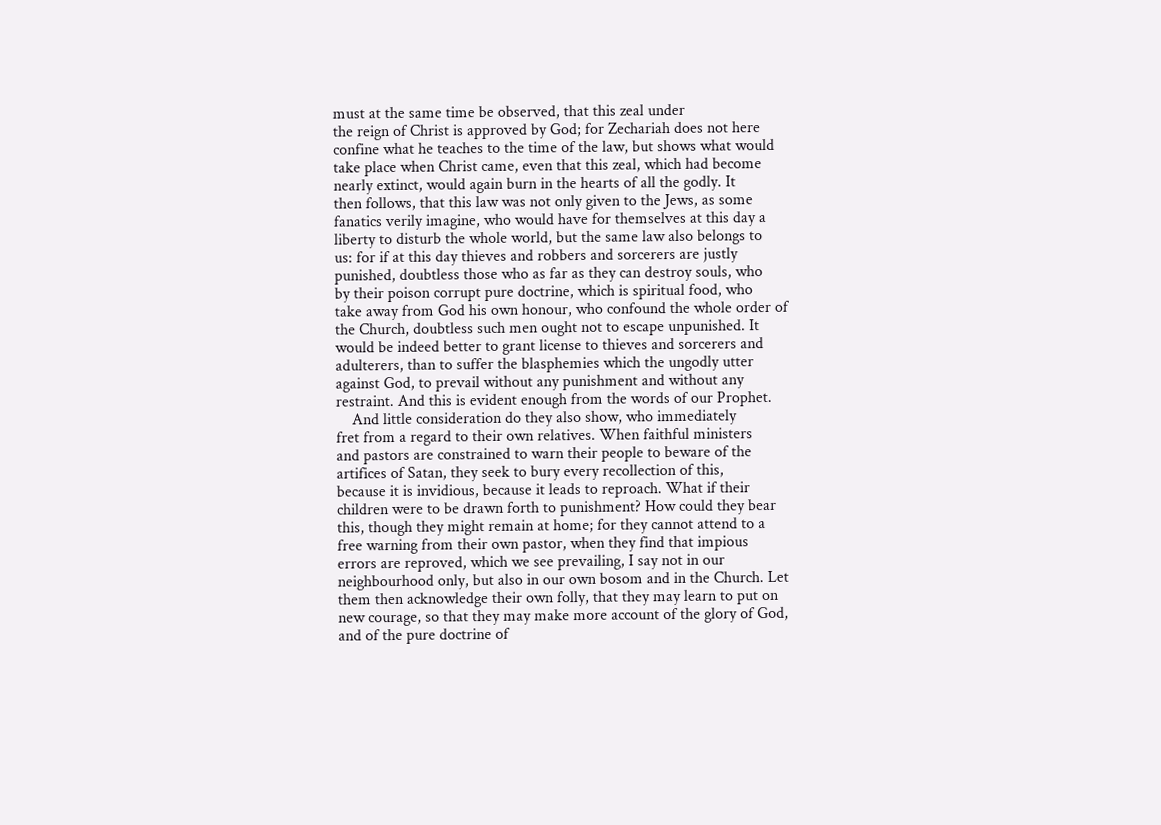must at the same time be observed, that this zeal under
the reign of Christ is approved by God; for Zechariah does not here
confine what he teaches to the time of the law, but shows what would
take place when Christ came, even that this zeal, which had become
nearly extinct, would again burn in the hearts of all the godly. It
then follows, that this law was not only given to the Jews, as some
fanatics verily imagine, who would have for themselves at this day a
liberty to disturb the whole world, but the same law also belongs to
us: for if at this day thieves and robbers and sorcerers are justly
punished, doubtless those who as far as they can destroy souls, who
by their poison corrupt pure doctrine, which is spiritual food, who
take away from God his own honour, who confound the whole order of
the Church, doubtless such men ought not to escape unpunished. It
would be indeed better to grant license to thieves and sorcerers and
adulterers, than to suffer the blasphemies which the ungodly utter
against God, to prevail without any punishment and without any
restraint. And this is evident enough from the words of our Prophet.
    And little consideration do they also show, who immediately
fret from a regard to their own relatives. When faithful ministers
and pastors are constrained to warn their people to beware of the
artifices of Satan, they seek to bury every recollection of this,
because it is invidious, because it leads to reproach. What if their
children were to be drawn forth to punishment? How could they bear
this, though they might remain at home; for they cannot attend to a
free warning from their own pastor, when they find that impious
errors are reproved, which we see prevailing, I say not in our
neighbourhood only, but also in our own bosom and in the Church. Let
them then acknowledge their own folly, that they may learn to put on
new courage, so that they may make more account of the glory of God,
and of the pure doctrine of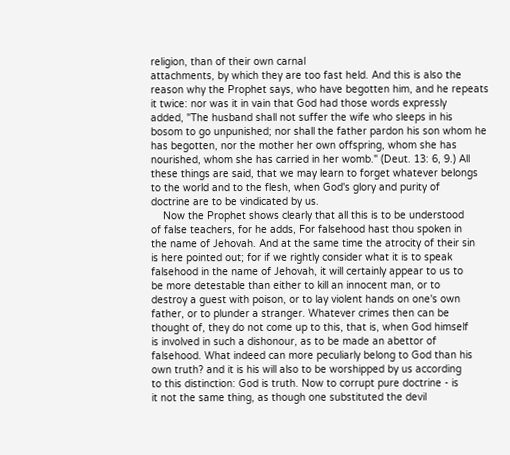religion, than of their own carnal
attachments, by which they are too fast held. And this is also the
reason why the Prophet says, who have begotten him, and he repeats
it twice: nor was it in vain that God had those words expressly
added, "The husband shall not suffer the wife who sleeps in his
bosom to go unpunished; nor shall the father pardon his son whom he
has begotten, nor the mother her own offspring, whom she has
nourished, whom she has carried in her womb." (Deut. 13: 6, 9.) All
these things are said, that we may learn to forget whatever belongs
to the world and to the flesh, when God's glory and purity of
doctrine are to be vindicated by us.
    Now the Prophet shows clearly that all this is to be understood
of false teachers, for he adds, For falsehood hast thou spoken in
the name of Jehovah. And at the same time the atrocity of their sin
is here pointed out; for if we rightly consider what it is to speak
falsehood in the name of Jehovah, it will certainly appear to us to
be more detestable than either to kill an innocent man, or to
destroy a guest with poison, or to lay violent hands on one's own
father, or to plunder a stranger. Whatever crimes then can be
thought of, they do not come up to this, that is, when God himself
is involved in such a dishonour, as to be made an abettor of
falsehood. What indeed can more peculiarly belong to God than his
own truth? and it is his will also to be worshipped by us according
to this distinction: God is truth. Now to corrupt pure doctrine - is
it not the same thing, as though one substituted the devil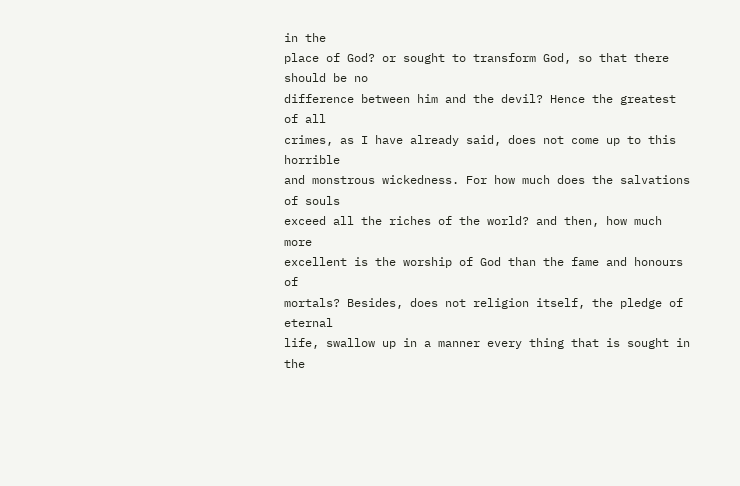in the
place of God? or sought to transform God, so that there should be no
difference between him and the devil? Hence the greatest of all
crimes, as I have already said, does not come up to this horrible
and monstrous wickedness. For how much does the salvations of souls
exceed all the riches of the world? and then, how much more
excellent is the worship of God than the fame and honours of
mortals? Besides, does not religion itself, the pledge of eternal
life, swallow up in a manner every thing that is sought in the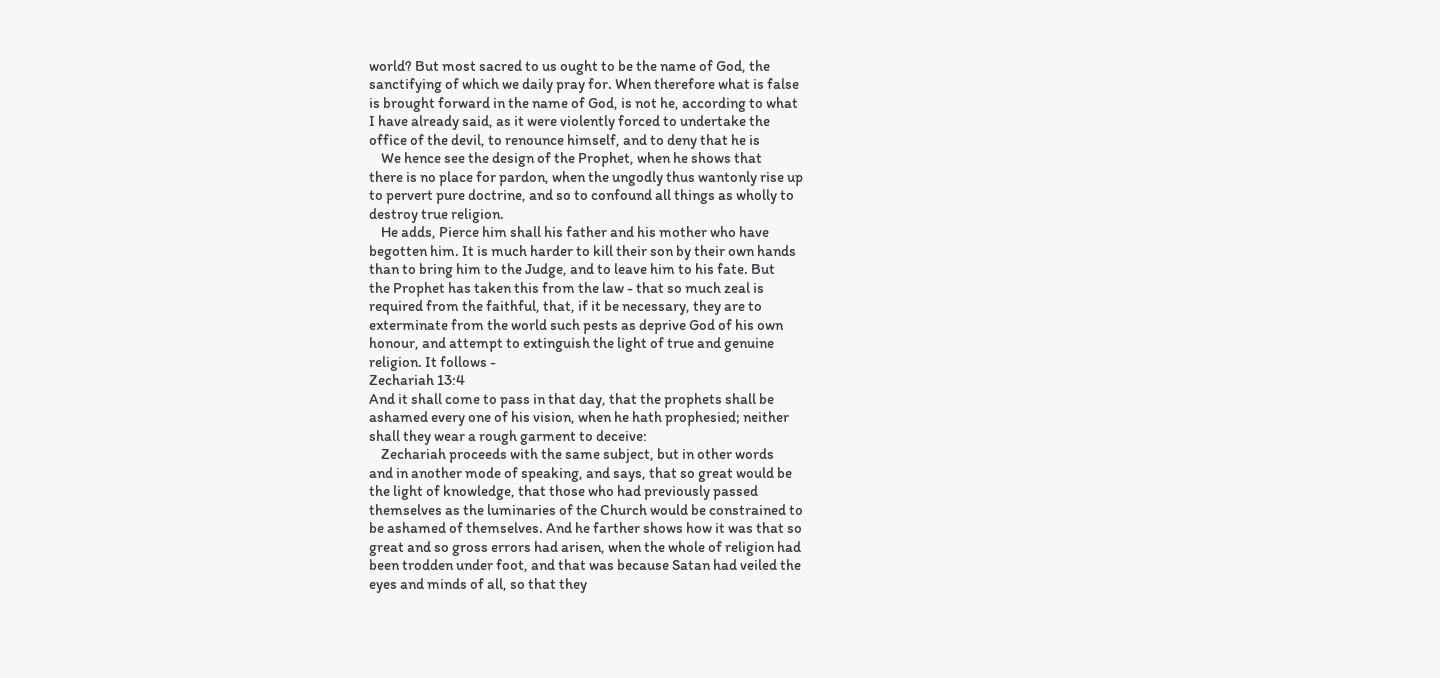world? But most sacred to us ought to be the name of God, the
sanctifying of which we daily pray for. When therefore what is false
is brought forward in the name of God, is not he, according to what
I have already said, as it were violently forced to undertake the
office of the devil, to renounce himself, and to deny that he is
    We hence see the design of the Prophet, when he shows that
there is no place for pardon, when the ungodly thus wantonly rise up
to pervert pure doctrine, and so to confound all things as wholly to
destroy true religion.
    He adds, Pierce him shall his father and his mother who have
begotten him. It is much harder to kill their son by their own hands
than to bring him to the Judge, and to leave him to his fate. But
the Prophet has taken this from the law - that so much zeal is
required from the faithful, that, if it be necessary, they are to
exterminate from the world such pests as deprive God of his own
honour, and attempt to extinguish the light of true and genuine
religion. It follows -
Zechariah 13:4
And it shall come to pass in that day, that the prophets shall be
ashamed every one of his vision, when he hath prophesied; neither
shall they wear a rough garment to deceive:
    Zechariah proceeds with the same subject, but in other words
and in another mode of speaking, and says, that so great would be
the light of knowledge, that those who had previously passed
themselves as the luminaries of the Church would be constrained to
be ashamed of themselves. And he farther shows how it was that so
great and so gross errors had arisen, when the whole of religion had
been trodden under foot, and that was because Satan had veiled the
eyes and minds of all, so that they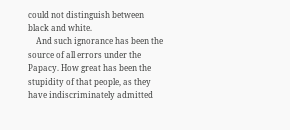could not distinguish between
black and white.
    And such ignorance has been the source of all errors under the
Papacy. How great has been the stupidity of that people, as they
have indiscriminately admitted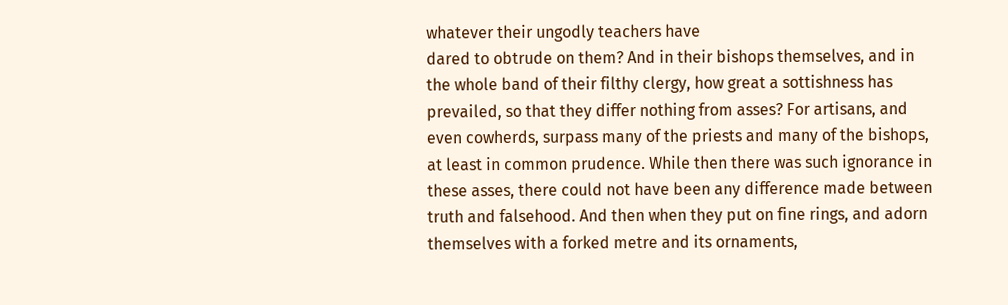whatever their ungodly teachers have
dared to obtrude on them? And in their bishops themselves, and in
the whole band of their filthy clergy, how great a sottishness has
prevailed, so that they differ nothing from asses? For artisans, and
even cowherds, surpass many of the priests and many of the bishops,
at least in common prudence. While then there was such ignorance in
these asses, there could not have been any difference made between
truth and falsehood. And then when they put on fine rings, and adorn
themselves with a forked metre and its ornaments,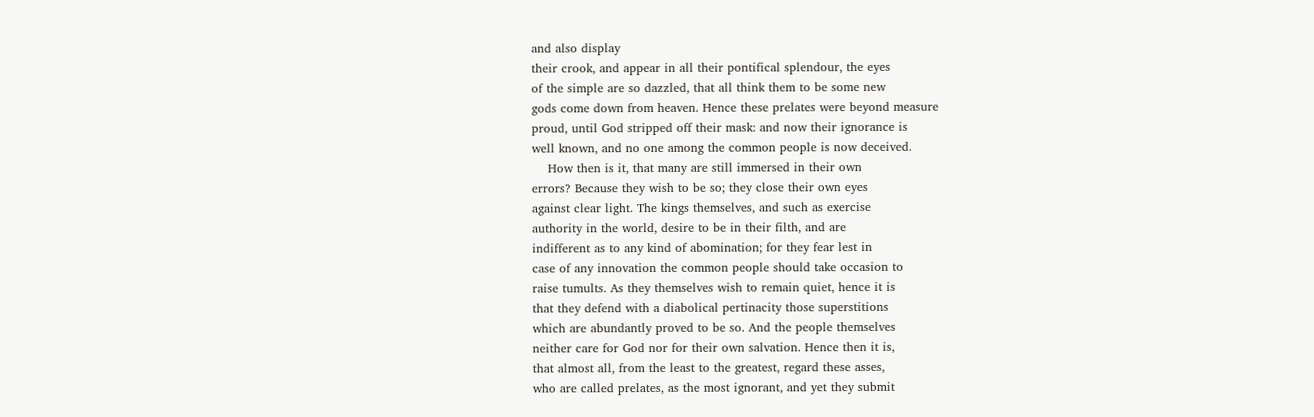and also display
their crook, and appear in all their pontifical splendour, the eyes
of the simple are so dazzled, that all think them to be some new
gods come down from heaven. Hence these prelates were beyond measure
proud, until God stripped off their mask: and now their ignorance is
well known, and no one among the common people is now deceived.
    How then is it, that many are still immersed in their own
errors? Because they wish to be so; they close their own eyes
against clear light. The kings themselves, and such as exercise
authority in the world, desire to be in their filth, and are
indifferent as to any kind of abomination; for they fear lest in
case of any innovation the common people should take occasion to
raise tumults. As they themselves wish to remain quiet, hence it is
that they defend with a diabolical pertinacity those superstitions
which are abundantly proved to be so. And the people themselves
neither care for God nor for their own salvation. Hence then it is,
that almost all, from the least to the greatest, regard these asses,
who are called prelates, as the most ignorant, and yet they submit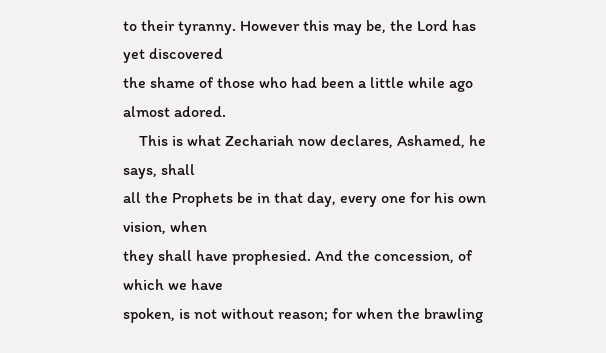to their tyranny. However this may be, the Lord has yet discovered
the shame of those who had been a little while ago almost adored.
    This is what Zechariah now declares, Ashamed, he says, shall
all the Prophets be in that day, every one for his own vision, when
they shall have prophesied. And the concession, of which we have
spoken, is not without reason; for when the brawling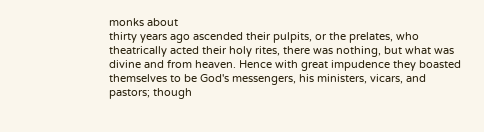monks about
thirty years ago ascended their pulpits, or the prelates, who
theatrically acted their holy rites, there was nothing, but what was
divine and from heaven. Hence with great impudence they boasted
themselves to be God's messengers, his ministers, vicars, and
pastors; though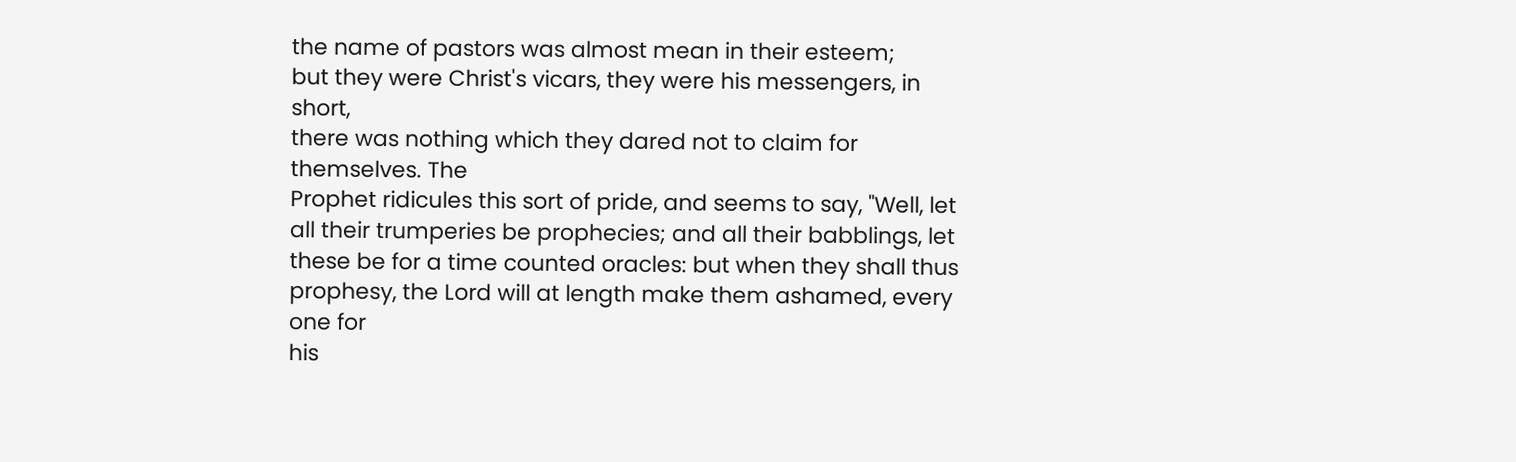the name of pastors was almost mean in their esteem;
but they were Christ's vicars, they were his messengers, in short,
there was nothing which they dared not to claim for themselves. The
Prophet ridicules this sort of pride, and seems to say, "Well, let
all their trumperies be prophecies; and all their babblings, let
these be for a time counted oracles: but when they shall thus
prophesy, the Lord will at length make them ashamed, every one for
his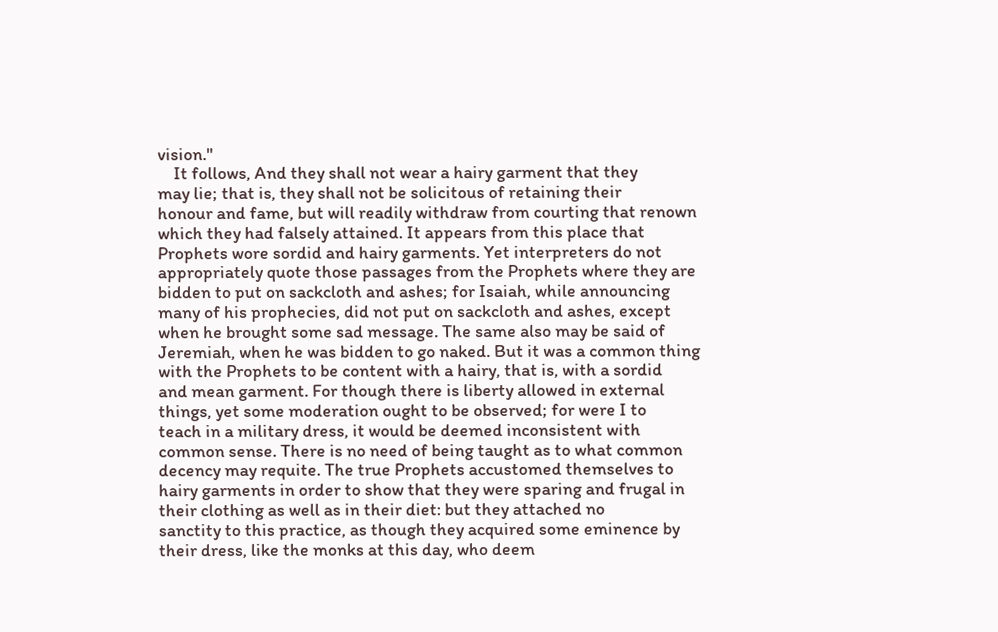vision."
    It follows, And they shall not wear a hairy garment that they
may lie; that is, they shall not be solicitous of retaining their
honour and fame, but will readily withdraw from courting that renown
which they had falsely attained. It appears from this place that
Prophets wore sordid and hairy garments. Yet interpreters do not
appropriately quote those passages from the Prophets where they are
bidden to put on sackcloth and ashes; for Isaiah, while announcing
many of his prophecies, did not put on sackcloth and ashes, except
when he brought some sad message. The same also may be said of
Jeremiah, when he was bidden to go naked. But it was a common thing
with the Prophets to be content with a hairy, that is, with a sordid
and mean garment. For though there is liberty allowed in external
things, yet some moderation ought to be observed; for were I to
teach in a military dress, it would be deemed inconsistent with
common sense. There is no need of being taught as to what common
decency may requite. The true Prophets accustomed themselves to
hairy garments in order to show that they were sparing and frugal in
their clothing as well as in their diet: but they attached no
sanctity to this practice, as though they acquired some eminence by
their dress, like the monks at this day, who deem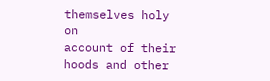themselves holy on
account of their hoods and other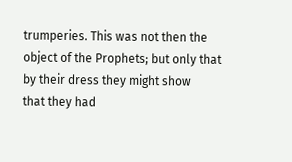trumperies. This was not then the
object of the Prophets; but only that by their dress they might show
that they had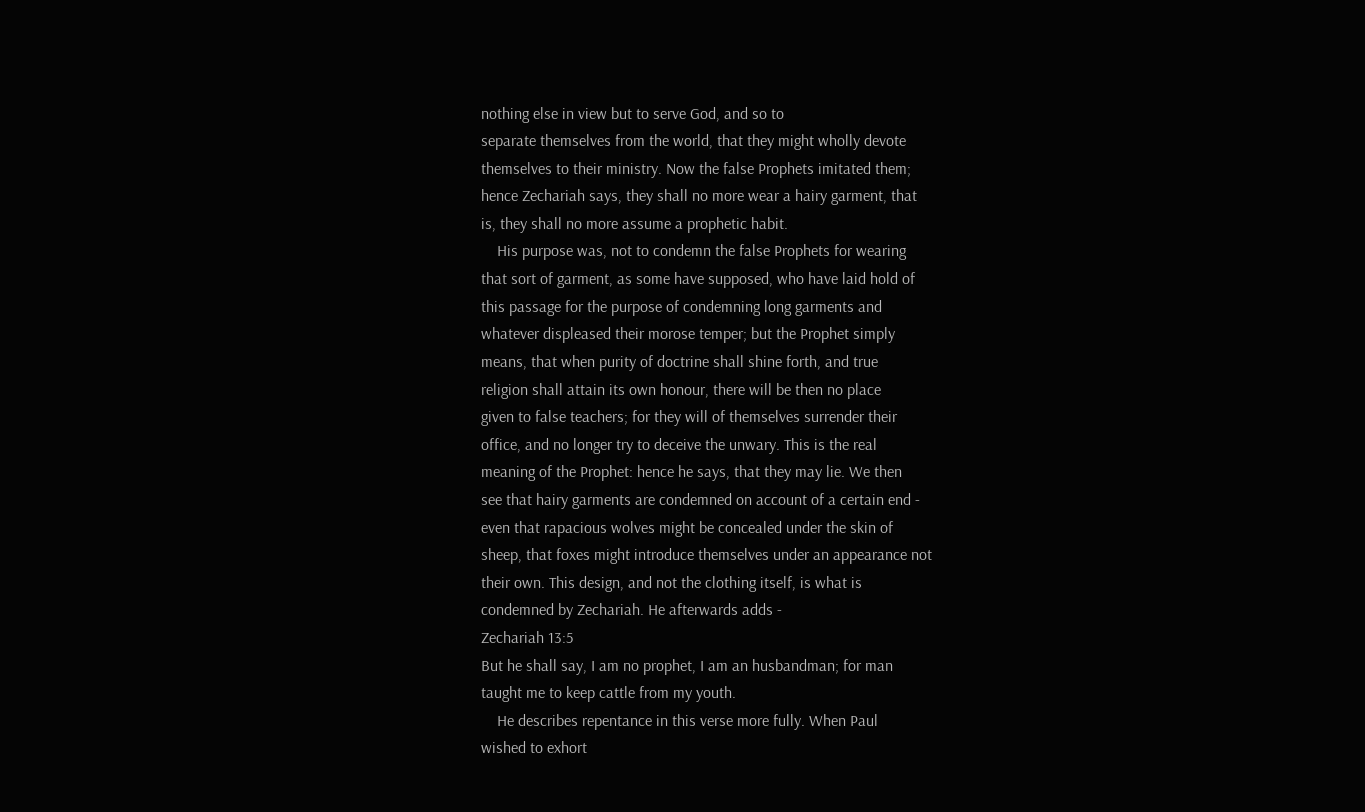nothing else in view but to serve God, and so to
separate themselves from the world, that they might wholly devote
themselves to their ministry. Now the false Prophets imitated them;
hence Zechariah says, they shall no more wear a hairy garment, that
is, they shall no more assume a prophetic habit.
    His purpose was, not to condemn the false Prophets for wearing
that sort of garment, as some have supposed, who have laid hold of
this passage for the purpose of condemning long garments and
whatever displeased their morose temper; but the Prophet simply
means, that when purity of doctrine shall shine forth, and true
religion shall attain its own honour, there will be then no place
given to false teachers; for they will of themselves surrender their
office, and no longer try to deceive the unwary. This is the real
meaning of the Prophet: hence he says, that they may lie. We then
see that hairy garments are condemned on account of a certain end -
even that rapacious wolves might be concealed under the skin of
sheep, that foxes might introduce themselves under an appearance not
their own. This design, and not the clothing itself, is what is
condemned by Zechariah. He afterwards adds -
Zechariah 13:5
But he shall say, I am no prophet, I am an husbandman; for man
taught me to keep cattle from my youth.
    He describes repentance in this verse more fully. When Paul
wished to exhort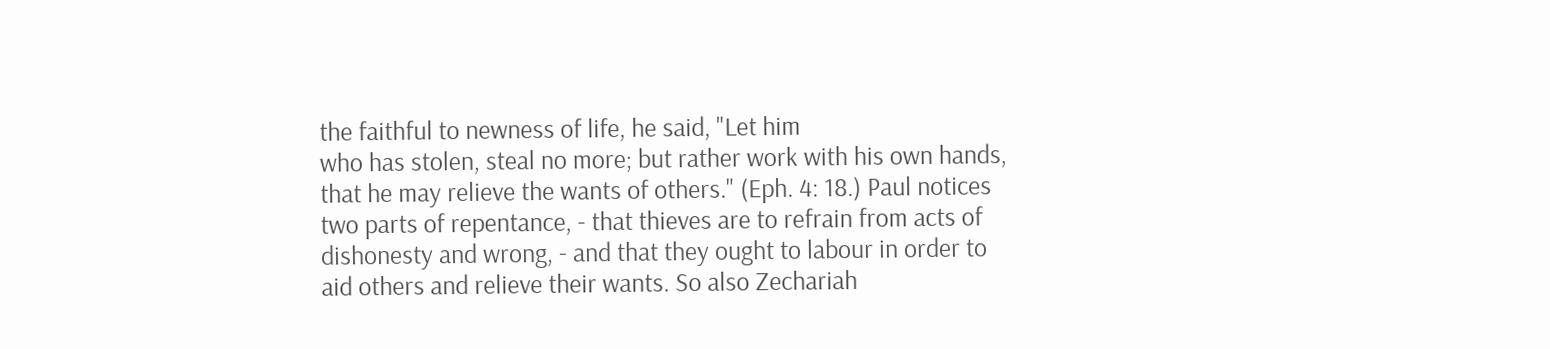the faithful to newness of life, he said, "Let him
who has stolen, steal no more; but rather work with his own hands,
that he may relieve the wants of others." (Eph. 4: 18.) Paul notices
two parts of repentance, - that thieves are to refrain from acts of
dishonesty and wrong, - and that they ought to labour in order to
aid others and relieve their wants. So also Zechariah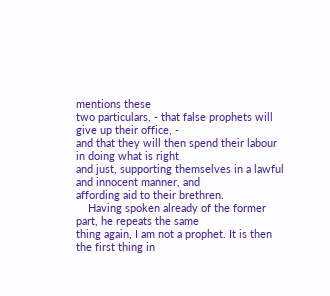mentions these
two particulars, - that false prophets will give up their office, -
and that they will then spend their labour in doing what is right
and just, supporting themselves in a lawful and innocent manner, and
affording aid to their brethren.
    Having spoken already of the former part, he repeats the same
thing again, I am not a prophet. It is then the first thing in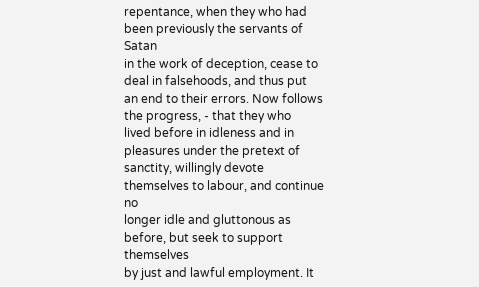repentance, when they who had been previously the servants of Satan
in the work of deception, cease to deal in falsehoods, and thus put
an end to their errors. Now follows the progress, - that they who
lived before in idleness and in pleasures under the pretext of
sanctity, willingly devote themselves to labour, and continue no
longer idle and gluttonous as before, but seek to support themselves
by just and lawful employment. It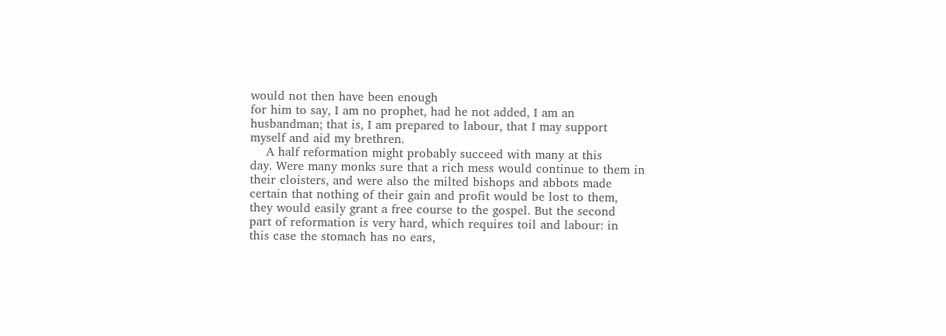would not then have been enough
for him to say, I am no prophet, had he not added, I am an
husbandman; that is, I am prepared to labour, that I may support
myself and aid my brethren.
    A half reformation might probably succeed with many at this
day. Were many monks sure that a rich mess would continue to them in
their cloisters, and were also the milted bishops and abbots made
certain that nothing of their gain and profit would be lost to them,
they would easily grant a free course to the gospel. But the second
part of reformation is very hard, which requires toil and labour: in
this case the stomach has no ears,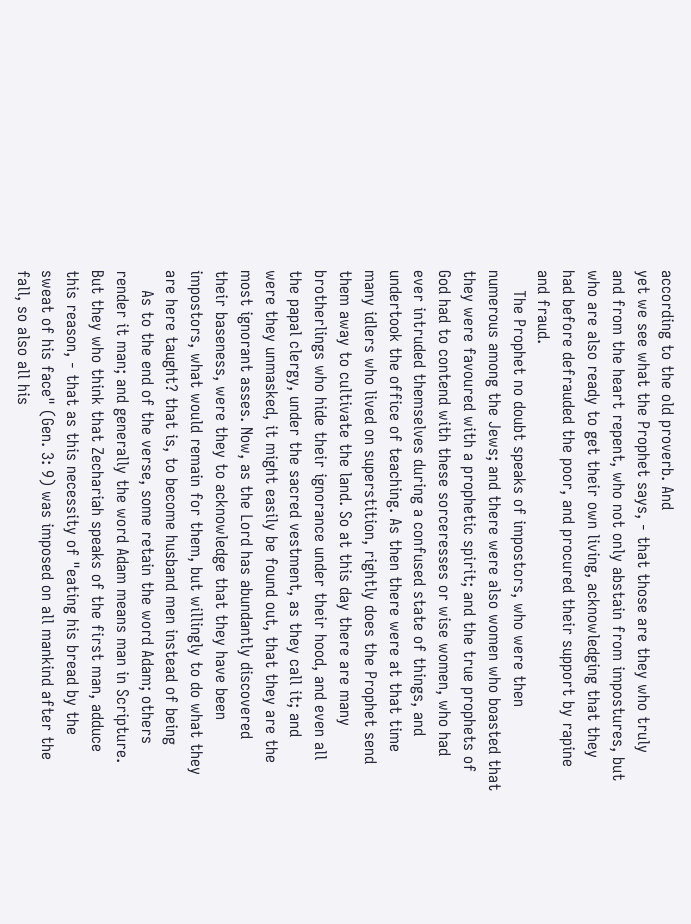according to the old proverb. And
yet we see what the Prophet says, - that those are they who truly
and from the heart repent, who not only abstain from impostures, but
who are also ready to get their own living, acknowledging that they
had before defrauded the poor, and procured their support by rapine
and fraud.
    The Prophet no doubt speaks of impostors, who were then
numerous among the Jews; and there were also women who boasted that
they were favoured with a prophetic spirit; and the true prophets of
God had to contend with these sorceresses or wise women, who had
ever intruded themselves during a confused state of things, and
undertook the office of teaching. As then there were at that time
many idlers who lived on superstition, rightly does the Prophet send
them away to cultivate the land. So at this day there are many
brotherlings who hide their ignorance under their hood, and even all
the papal clergy, under the sacred vestment, as they call it; and
were they unmasked, it might easily be found out, that they are the
most ignorant asses. Now, as the Lord has abundantly discovered
their baseness, were they to acknowledge that they have been
impostors, what would remain for them, but willingly to do what they
are here taught? that is, to become husband men instead of being
    As to the end of the verse, some retain the word Adam; others
render it man; and generally the word Adam means man in Scripture.
But they who think that Zechariah speaks of the first man, adduce
this reason, - that as this necessity of "eating his bread by the
sweat of his face" (Gen. 3: 9) was imposed on all mankind after the
fall, so also all his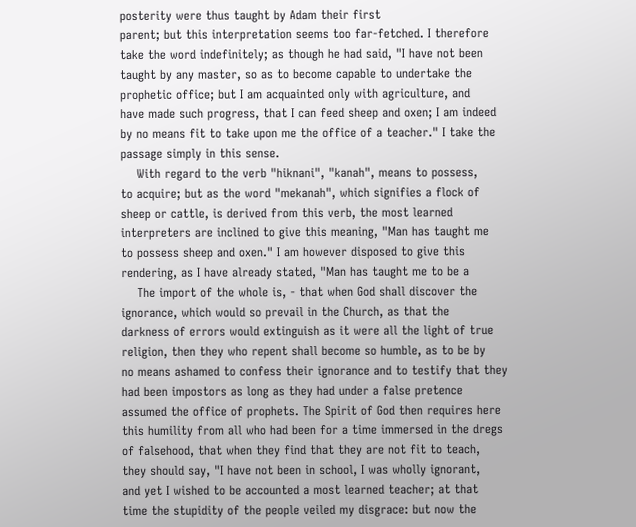posterity were thus taught by Adam their first
parent; but this interpretation seems too far-fetched. I therefore
take the word indefinitely; as though he had said, "I have not been
taught by any master, so as to become capable to undertake the
prophetic office; but I am acquainted only with agriculture, and
have made such progress, that I can feed sheep and oxen; I am indeed
by no means fit to take upon me the office of a teacher." I take the
passage simply in this sense.
    With regard to the verb "hiknani", "kanah", means to possess,
to acquire; but as the word "mekanah", which signifies a flock of
sheep or cattle, is derived from this verb, the most learned
interpreters are inclined to give this meaning, "Man has taught me
to possess sheep and oxen." I am however disposed to give this
rendering, as I have already stated, "Man has taught me to be a
    The import of the whole is, - that when God shall discover the
ignorance, which would so prevail in the Church, as that the
darkness of errors would extinguish as it were all the light of true
religion, then they who repent shall become so humble, as to be by
no means ashamed to confess their ignorance and to testify that they
had been impostors as long as they had under a false pretence
assumed the office of prophets. The Spirit of God then requires here
this humility from all who had been for a time immersed in the dregs
of falsehood, that when they find that they are not fit to teach,
they should say, "I have not been in school, I was wholly ignorant,
and yet I wished to be accounted a most learned teacher; at that
time the stupidity of the people veiled my disgrace: but now the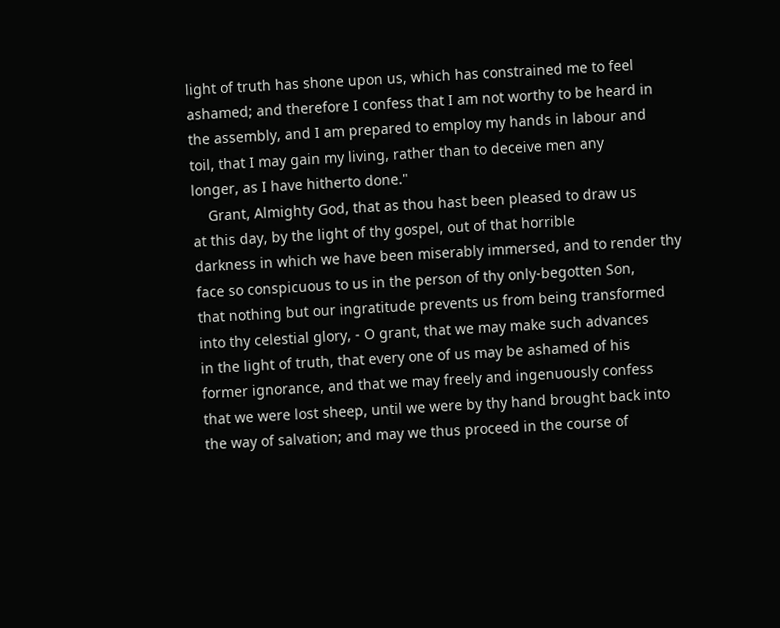light of truth has shone upon us, which has constrained me to feel
ashamed; and therefore I confess that I am not worthy to be heard in
the assembly, and I am prepared to employ my hands in labour and
toil, that I may gain my living, rather than to deceive men any
longer, as I have hitherto done."
    Grant, Almighty God, that as thou hast been pleased to draw us
at this day, by the light of thy gospel, out of that horrible
darkness in which we have been miserably immersed, and to render thy
face so conspicuous to us in the person of thy only-begotten Son,
that nothing but our ingratitude prevents us from being transformed
into thy celestial glory, - O grant, that we may make such advances
in the light of truth, that every one of us may be ashamed of his
former ignorance, and that we may freely and ingenuously confess
that we were lost sheep, until we were by thy hand brought back into
the way of salvation; and may we thus proceed in the course of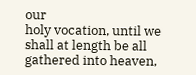our
holy vocation, until we shall at length be all gathered into heaven,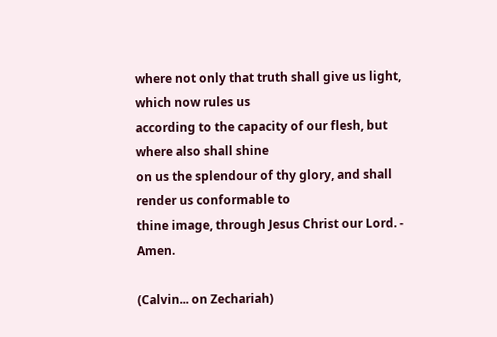where not only that truth shall give us light, which now rules us
according to the capacity of our flesh, but where also shall shine
on us the splendour of thy glory, and shall render us conformable to
thine image, through Jesus Christ our Lord. - Amen.

(Calvin... on Zechariah)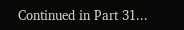Continued in Part 31...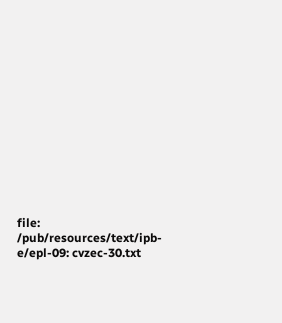file: /pub/resources/text/ipb-e/epl-09: cvzec-30.txt